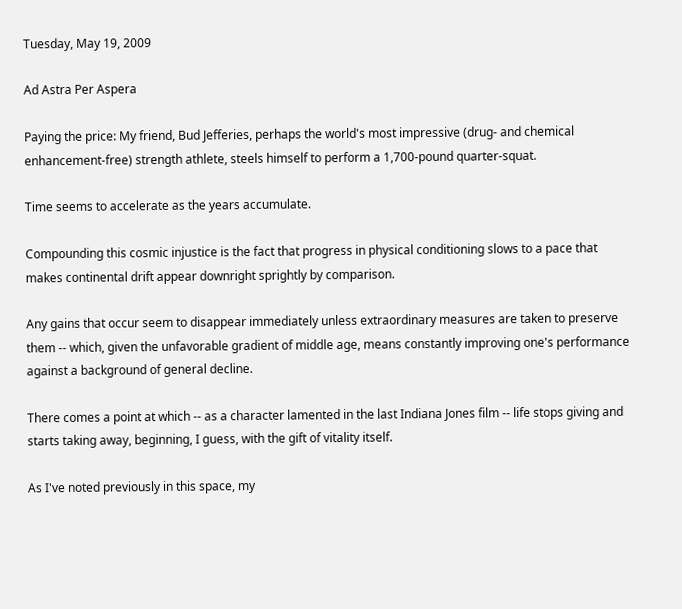Tuesday, May 19, 2009

Ad Astra Per Aspera

Paying the price: My friend, Bud Jefferies, perhaps the world's most impressive (drug- and chemical enhancement-free) strength athlete, steels himself to perform a 1,700-pound quarter-squat.

Time seems to accelerate as the years accumulate.

Compounding this cosmic injustice is the fact that progress in physical conditioning slows to a pace that makes continental drift appear downright sprightly by comparison.

Any gains that occur seem to disappear immediately unless extraordinary measures are taken to preserve them -- which, given the unfavorable gradient of middle age, means constantly improving one's performance against a background of general decline.

There comes a point at which -- as a character lamented in the last Indiana Jones film -- life stops giving and starts taking away, beginning, I guess, with the gift of vitality itself.

As I've noted previously in this space, my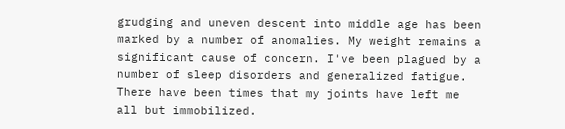grudging and uneven descent into middle age has been marked by a number of anomalies. My weight remains a significant cause of concern. I've been plagued by a number of sleep disorders and generalized fatigue. There have been times that my joints have left me all but immobilized.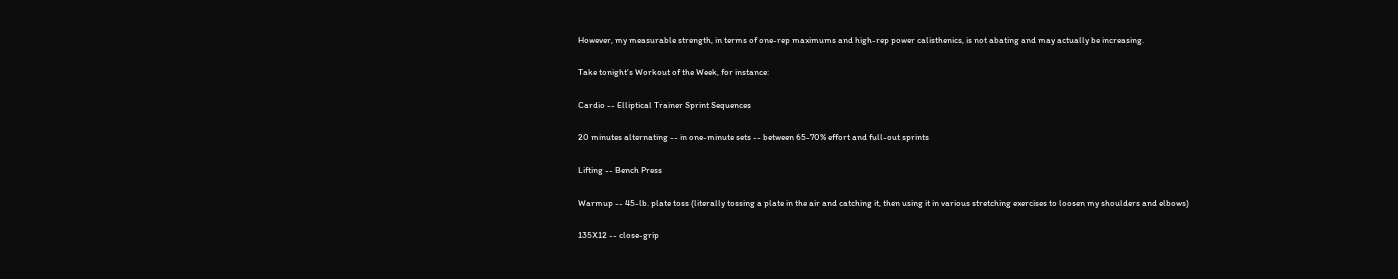However, my measurable strength, in terms of one-rep maximums and high-rep power calisthenics, is not abating and may actually be increasing.

Take tonight's Workout of the Week, for instance:

Cardio -- Elliptical Trainer Sprint Sequences

20 minutes alternating -- in one-minute sets -- between 65-70% effort and full-out sprints

Lifting -- Bench Press

Warmup -- 45-lb. plate toss (literally tossing a plate in the air and catching it, then using it in various stretching exercises to loosen my shoulders and elbows)

135X12 -- close-grip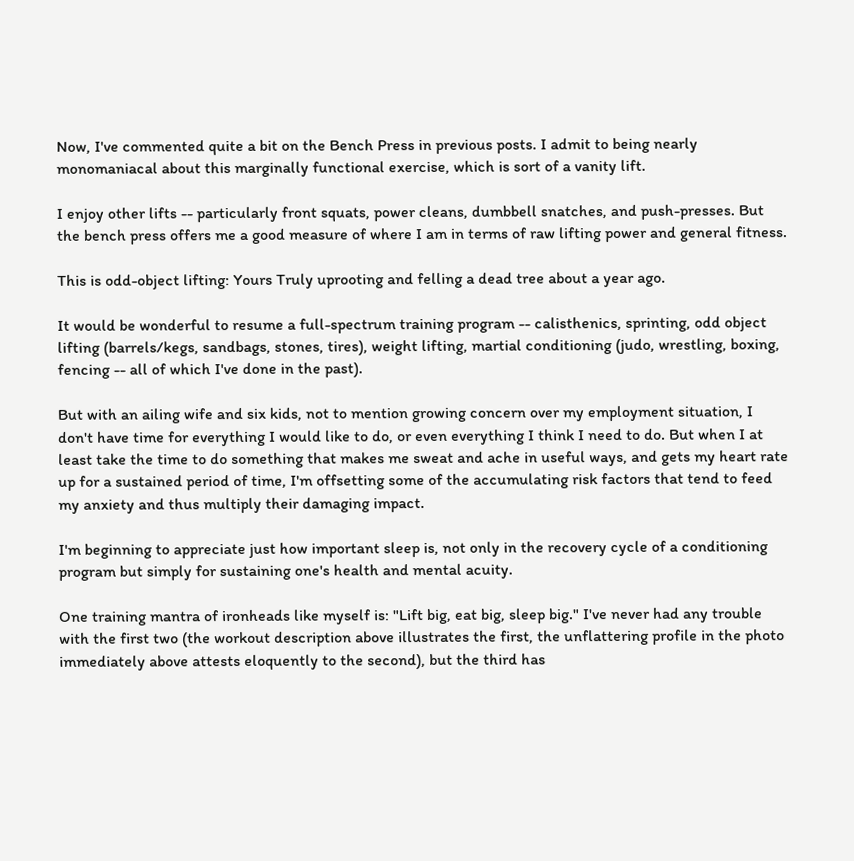Now, I've commented quite a bit on the Bench Press in previous posts. I admit to being nearly monomaniacal about this marginally functional exercise, which is sort of a vanity lift.

I enjoy other lifts -- particularly front squats, power cleans, dumbbell snatches, and push-presses. But the bench press offers me a good measure of where I am in terms of raw lifting power and general fitness.

This is odd-object lifting: Yours Truly uprooting and felling a dead tree about a year ago.

It would be wonderful to resume a full-spectrum training program -- calisthenics, sprinting, odd object lifting (barrels/kegs, sandbags, stones, tires), weight lifting, martial conditioning (judo, wrestling, boxing, fencing -- all of which I've done in the past).

But with an ailing wife and six kids, not to mention growing concern over my employment situation, I don't have time for everything I would like to do, or even everything I think I need to do. But when I at least take the time to do something that makes me sweat and ache in useful ways, and gets my heart rate up for a sustained period of time, I'm offsetting some of the accumulating risk factors that tend to feed my anxiety and thus multiply their damaging impact.

I'm beginning to appreciate just how important sleep is, not only in the recovery cycle of a conditioning program but simply for sustaining one's health and mental acuity.

One training mantra of ironheads like myself is: "Lift big, eat big, sleep big." I've never had any trouble with the first two (the workout description above illustrates the first, the unflattering profile in the photo immediately above attests eloquently to the second), but the third has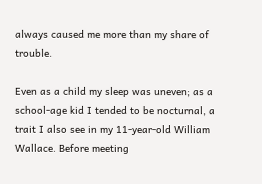always caused me more than my share of trouble.

Even as a child my sleep was uneven; as a school-age kid I tended to be nocturnal, a trait I also see in my 11-year-old William Wallace. Before meeting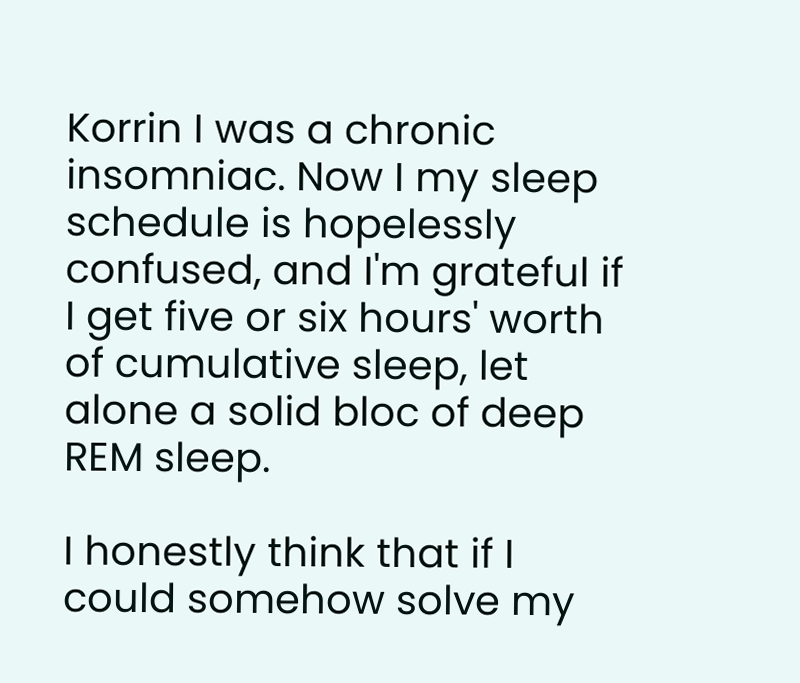Korrin I was a chronic insomniac. Now I my sleep schedule is hopelessly confused, and I'm grateful if I get five or six hours' worth of cumulative sleep, let alone a solid bloc of deep REM sleep.

I honestly think that if I could somehow solve my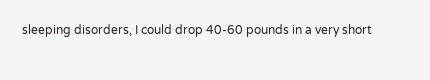sleeping disorders, I could drop 40-60 pounds in a very short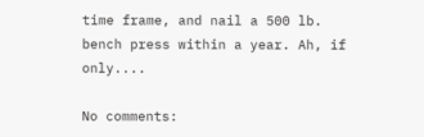time frame, and nail a 500 lb. bench press within a year. Ah, if only....

No comments: